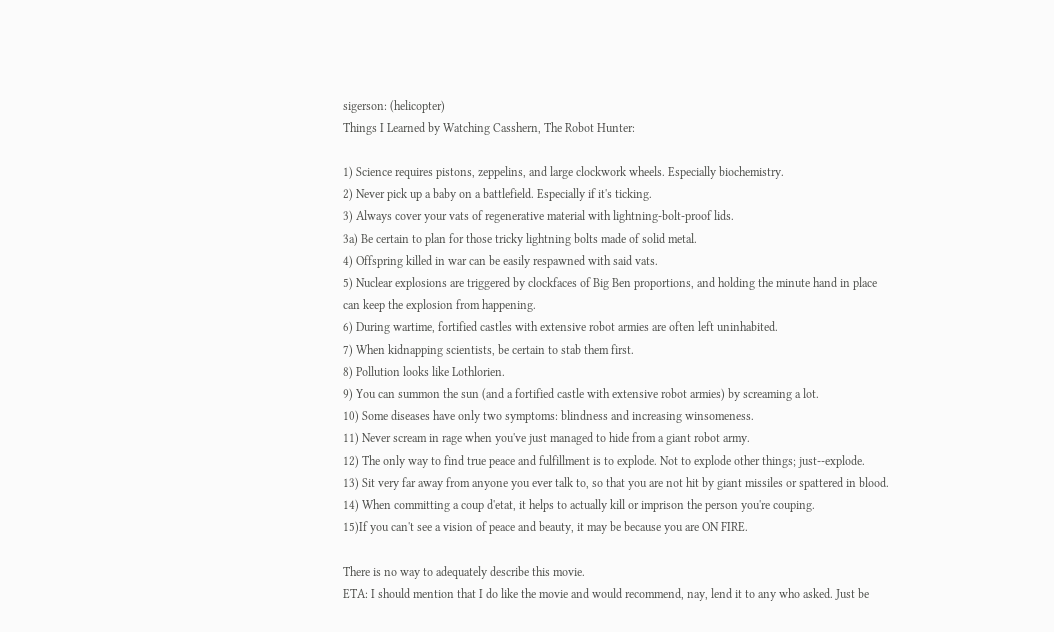sigerson: (helicopter)
Things I Learned by Watching Casshern, The Robot Hunter:

1) Science requires pistons, zeppelins, and large clockwork wheels. Especially biochemistry.
2) Never pick up a baby on a battlefield. Especially if it's ticking.
3) Always cover your vats of regenerative material with lightning-bolt-proof lids.
3a) Be certain to plan for those tricky lightning bolts made of solid metal.
4) Offspring killed in war can be easily respawned with said vats.
5) Nuclear explosions are triggered by clockfaces of Big Ben proportions, and holding the minute hand in place can keep the explosion from happening.
6) During wartime, fortified castles with extensive robot armies are often left uninhabited.
7) When kidnapping scientists, be certain to stab them first.
8) Pollution looks like Lothlorien.
9) You can summon the sun (and a fortified castle with extensive robot armies) by screaming a lot.
10) Some diseases have only two symptoms: blindness and increasing winsomeness.
11) Never scream in rage when you've just managed to hide from a giant robot army.
12) The only way to find true peace and fulfillment is to explode. Not to explode other things; just--explode.
13) Sit very far away from anyone you ever talk to, so that you are not hit by giant missiles or spattered in blood.
14) When committing a coup d'etat, it helps to actually kill or imprison the person you're couping.
15)If you can't see a vision of peace and beauty, it may be because you are ON FIRE.

There is no way to adequately describe this movie.
ETA: I should mention that I do like the movie and would recommend, nay, lend it to any who asked. Just be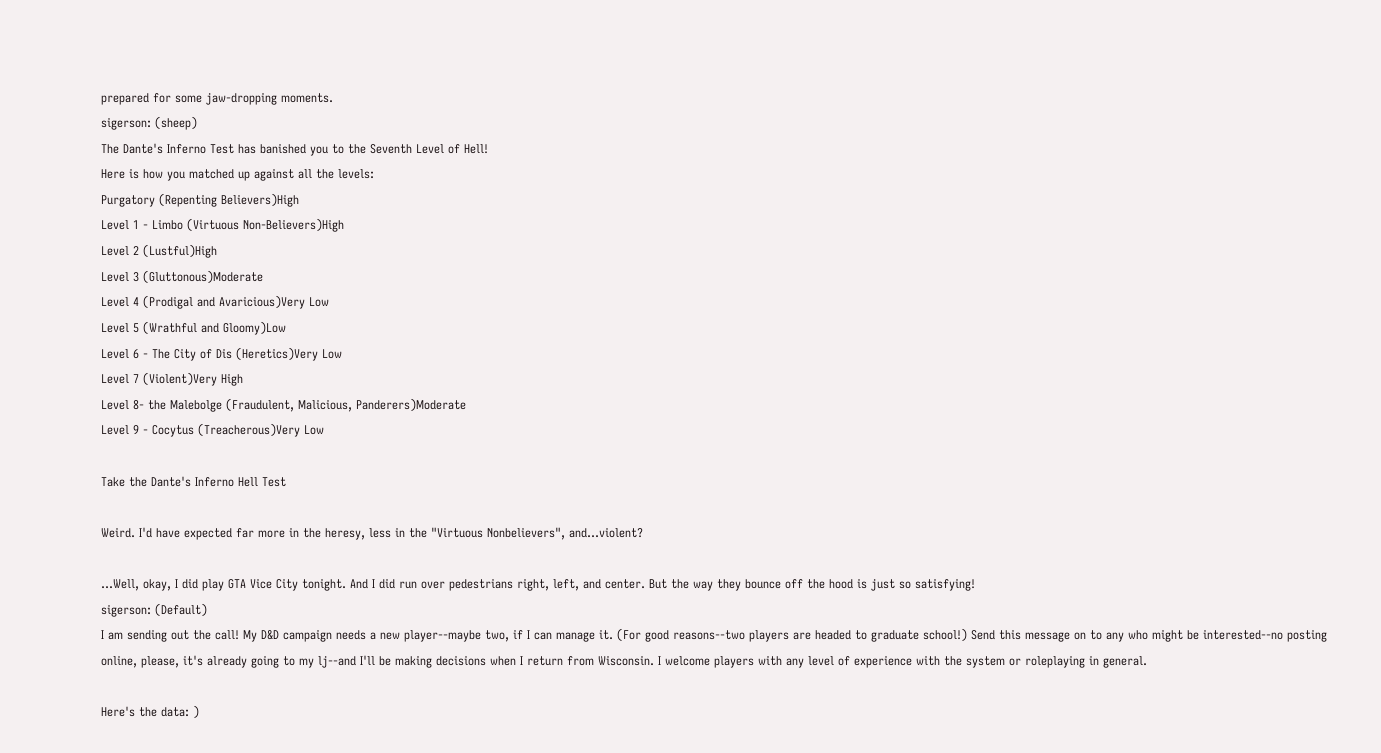prepared for some jaw-dropping moments.
sigerson: (sheep)
The Dante's Inferno Test has banished you to the Seventh Level of Hell!
Here is how you matched up against all the levels:
Purgatory (Repenting Believers)High
Level 1 - Limbo (Virtuous Non-Believers)High
Level 2 (Lustful)High
Level 3 (Gluttonous)Moderate
Level 4 (Prodigal and Avaricious)Very Low
Level 5 (Wrathful and Gloomy)Low
Level 6 - The City of Dis (Heretics)Very Low
Level 7 (Violent)Very High
Level 8- the Malebolge (Fraudulent, Malicious, Panderers)Moderate
Level 9 - Cocytus (Treacherous)Very Low

Take the Dante's Inferno Hell Test

Weird. I'd have expected far more in the heresy, less in the "Virtuous Nonbelievers", and...violent?

...Well, okay, I did play GTA Vice City tonight. And I did run over pedestrians right, left, and center. But the way they bounce off the hood is just so satisfying!
sigerson: (Default)
I am sending out the call! My D&D campaign needs a new player--maybe two, if I can manage it. (For good reasons--two players are headed to graduate school!) Send this message on to any who might be interested--no posting online, please, it's already going to my lj--and I'll be making decisions when I return from Wisconsin. I welcome players with any level of experience with the system or roleplaying in general.

Here's the data: )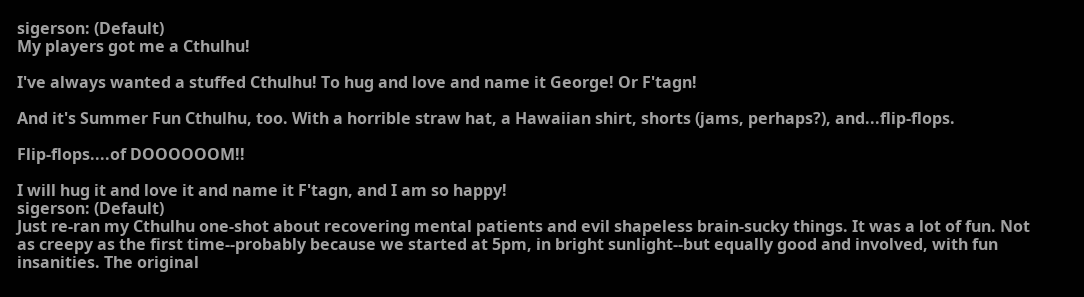sigerson: (Default)
My players got me a Cthulhu!

I've always wanted a stuffed Cthulhu! To hug and love and name it George! Or F'tagn!

And it's Summer Fun Cthulhu, too. With a horrible straw hat, a Hawaiian shirt, shorts (jams, perhaps?), and...flip-flops.

Flip-flops....of DOOOOOOM!!

I will hug it and love it and name it F'tagn, and I am so happy!
sigerson: (Default)
Just re-ran my Cthulhu one-shot about recovering mental patients and evil shapeless brain-sucky things. It was a lot of fun. Not as creepy as the first time--probably because we started at 5pm, in bright sunlight--but equally good and involved, with fun insanities. The original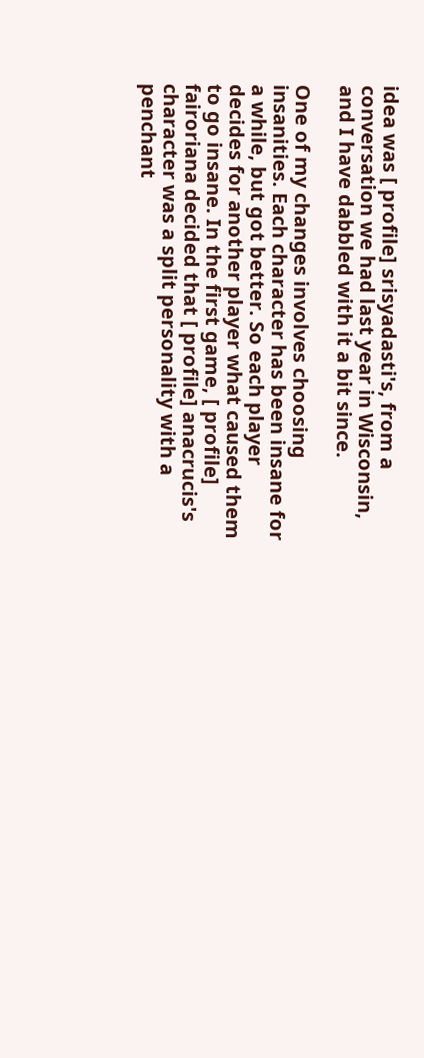idea was [ profile] srisyadasti's, from a conversation we had last year in Wisconsin, and I have dabbled with it a bit since.

One of my changes involves choosing insanities. Each character has been insane for a while, but got better. So each player decides for another player what caused them to go insane. In the first game, [ profile] fairoriana decided that [ profile] anacrucis's character was a split personality with a penchant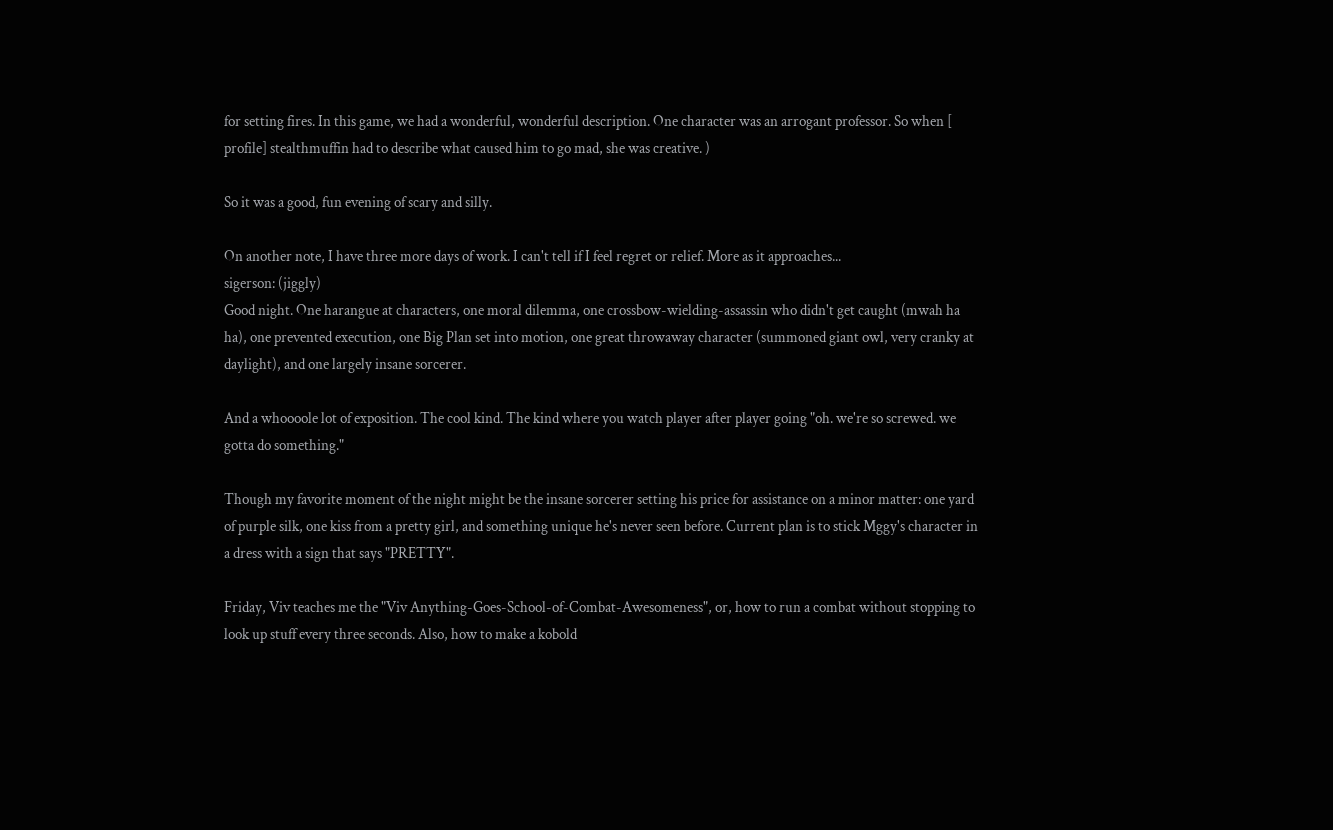for setting fires. In this game, we had a wonderful, wonderful description. One character was an arrogant professor. So when [ profile] stealthmuffin had to describe what caused him to go mad, she was creative. )

So it was a good, fun evening of scary and silly.

On another note, I have three more days of work. I can't tell if I feel regret or relief. More as it approaches...
sigerson: (jiggly)
Good night. One harangue at characters, one moral dilemma, one crossbow-wielding-assassin who didn't get caught (mwah ha ha), one prevented execution, one Big Plan set into motion, one great throwaway character (summoned giant owl, very cranky at daylight), and one largely insane sorcerer.

And a whoooole lot of exposition. The cool kind. The kind where you watch player after player going "oh. we're so screwed. we gotta do something."

Though my favorite moment of the night might be the insane sorcerer setting his price for assistance on a minor matter: one yard of purple silk, one kiss from a pretty girl, and something unique he's never seen before. Current plan is to stick Mggy's character in a dress with a sign that says "PRETTY".

Friday, Viv teaches me the "Viv Anything-Goes-School-of-Combat-Awesomeness", or, how to run a combat without stopping to look up stuff every three seconds. Also, how to make a kobold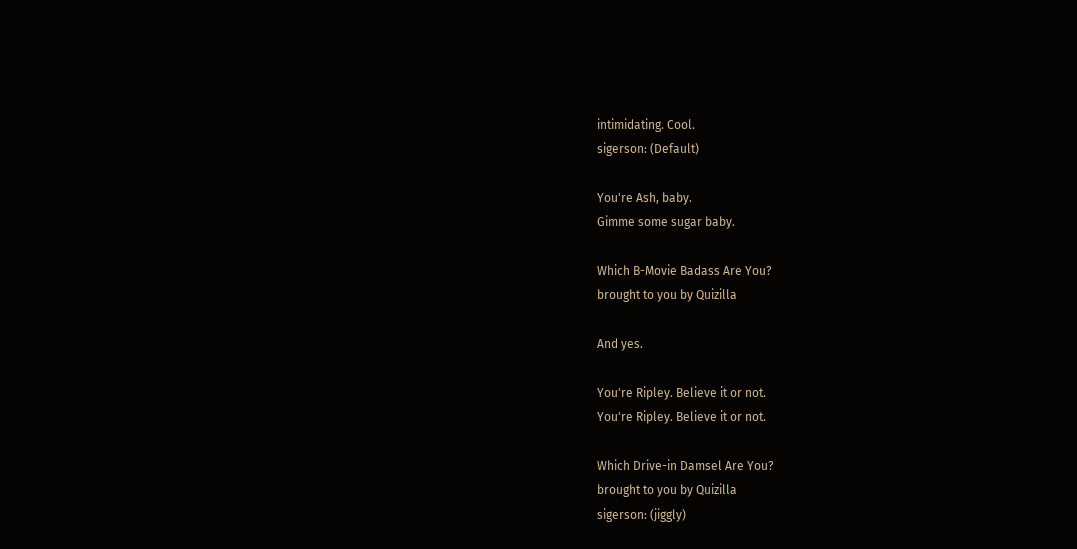intimidating. Cool.
sigerson: (Default)

You're Ash, baby.
Gimme some sugar baby.

Which B-Movie Badass Are You?
brought to you by Quizilla

And yes.

You're Ripley. Believe it or not.
You're Ripley. Believe it or not.

Which Drive-in Damsel Are You?
brought to you by Quizilla
sigerson: (jiggly)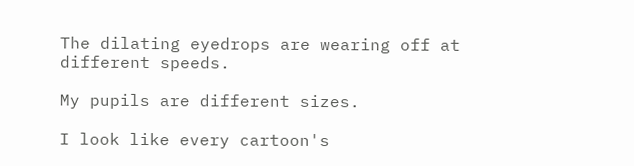The dilating eyedrops are wearing off at different speeds.

My pupils are different sizes.

I look like every cartoon's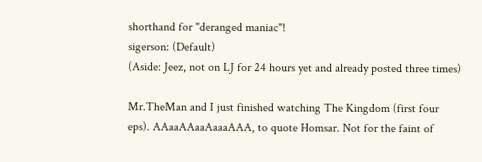shorthand for "deranged maniac"!
sigerson: (Default)
(Aside: Jeez, not on LJ for 24 hours yet and already posted three times)

Mr.TheMan and I just finished watching The Kingdom (first four eps). AAaaAAaaAaaaAAA, to quote Homsar. Not for the faint of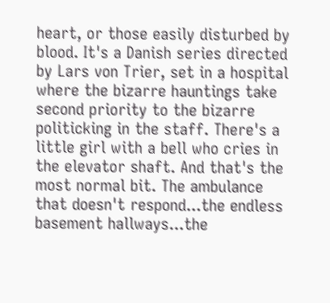heart, or those easily disturbed by blood. It's a Danish series directed by Lars von Trier, set in a hospital where the bizarre hauntings take second priority to the bizarre politicking in the staff. There's a little girl with a bell who cries in the elevator shaft. And that's the most normal bit. The ambulance that doesn't respond...the endless basement hallways...the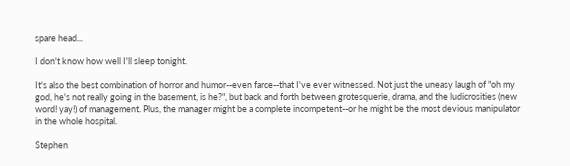spare head...

I don't know how well I'll sleep tonight.

It's also the best combination of horror and humor--even farce--that I've ever witnessed. Not just the uneasy laugh of "oh my god, he's not really going in the basement, is he?", but back and forth between grotesquerie, drama, and the ludicrosities (new word! yay!) of management. Plus, the manager might be a complete incompetent--or he might be the most devious manipulator in the whole hospital.

Stephen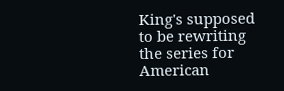King's supposed to be rewriting the series for American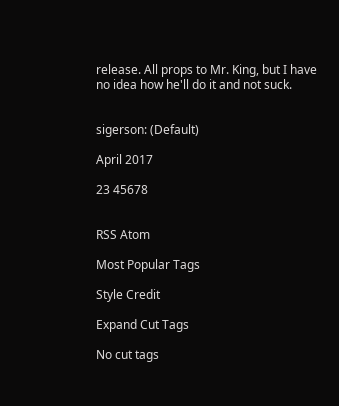release. All props to Mr. King, but I have no idea how he'll do it and not suck.


sigerson: (Default)

April 2017

23 45678


RSS Atom

Most Popular Tags

Style Credit

Expand Cut Tags

No cut tags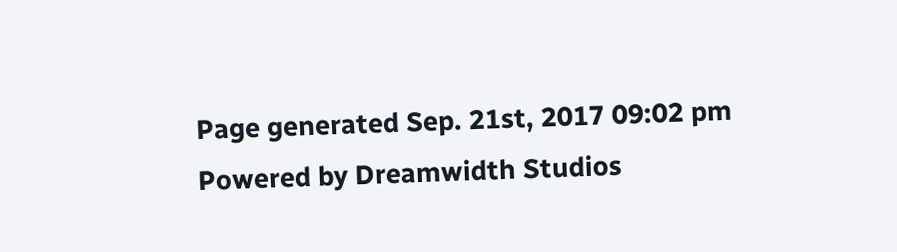Page generated Sep. 21st, 2017 09:02 pm
Powered by Dreamwidth Studios